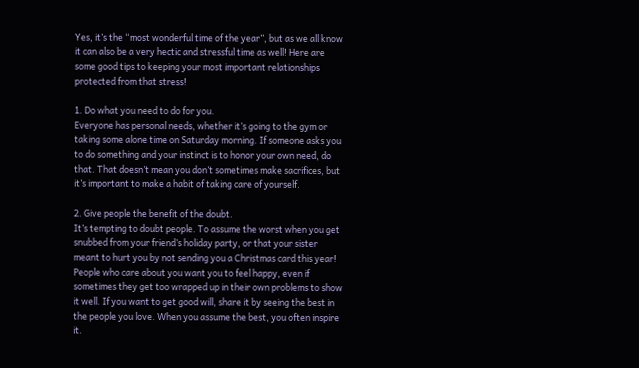Yes, it’s the “most wonderful time of the year”, but as we all know it can also be a very hectic and stressful time as well! Here are some good tips to keeping your most important relationships protected from that stress!

1. Do what you need to do for you.
Everyone has personal needs, whether it’s going to the gym or taking some alone time on Saturday morning. If someone asks you to do something and your instinct is to honor your own need, do that. That doesn’t mean you don’t sometimes make sacrifices, but it’s important to make a habit of taking care of yourself.

2. Give people the benefit of the doubt.
It’s tempting to doubt people. To assume the worst when you get snubbed from your friend’s holiday party, or that your sister meant to hurt you by not sending you a Christmas card this year! People who care about you want you to feel happy, even if sometimes they get too wrapped up in their own problems to show it well. If you want to get good will, share it by seeing the best in the people you love. When you assume the best, you often inspire it.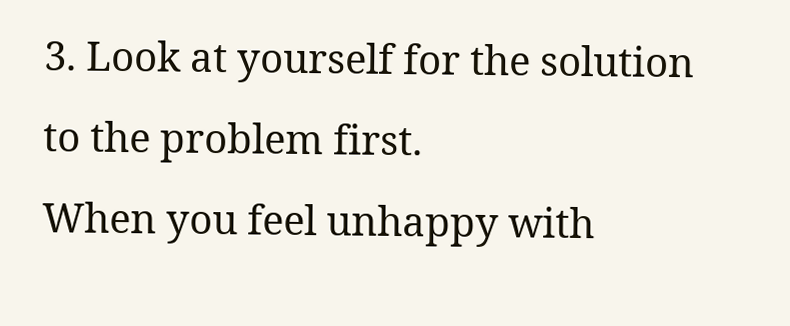3. Look at yourself for the solution to the problem first.
When you feel unhappy with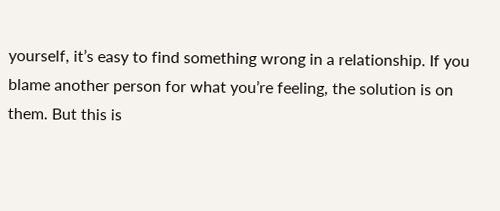yourself, it’s easy to find something wrong in a relationship. If you blame another person for what you’re feeling, the solution is on them. But this is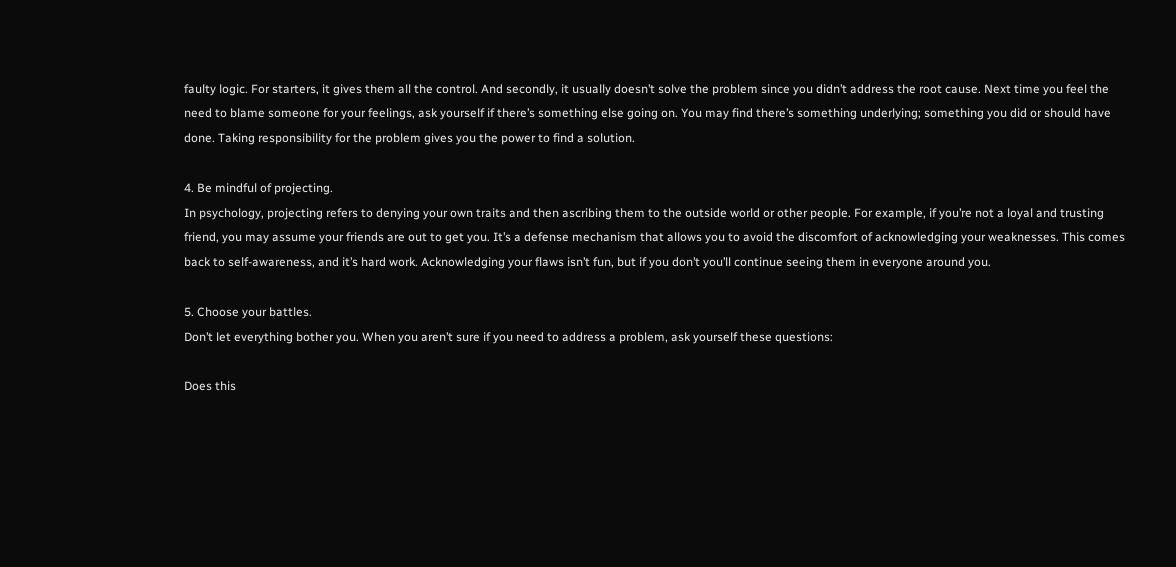faulty logic. For starters, it gives them all the control. And secondly, it usually doesn’t solve the problem since you didn’t address the root cause. Next time you feel the need to blame someone for your feelings, ask yourself if there’s something else going on. You may find there’s something underlying; something you did or should have done. Taking responsibility for the problem gives you the power to find a solution.

4. Be mindful of projecting.
In psychology, projecting refers to denying your own traits and then ascribing them to the outside world or other people. For example, if you’re not a loyal and trusting friend, you may assume your friends are out to get you. It’s a defense mechanism that allows you to avoid the discomfort of acknowledging your weaknesses. This comes back to self-awareness, and it’s hard work. Acknowledging your flaws isn’t fun, but if you don’t you’ll continue seeing them in everyone around you.

5. Choose your battles.
Don’t let everything bother you. When you aren’t sure if you need to address a problem, ask yourself these questions:

Does this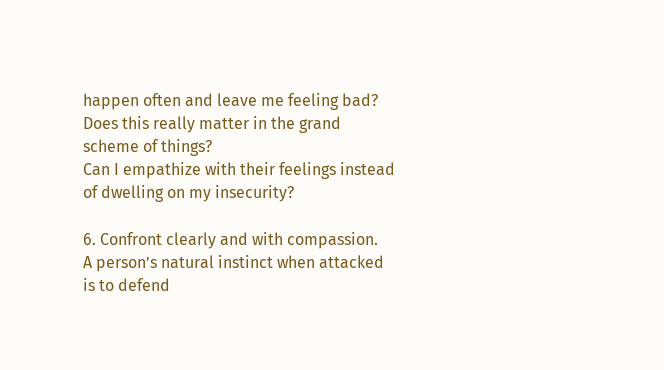happen often and leave me feeling bad?
Does this really matter in the grand scheme of things?
Can I empathize with their feelings instead of dwelling on my insecurity?

6. Confront clearly and with compassion.
A person’s natural instinct when attacked is to defend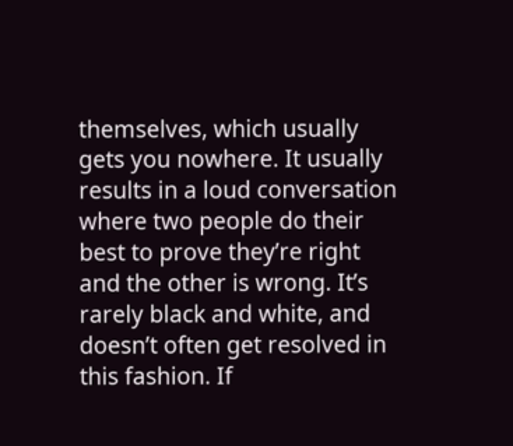themselves, which usually gets you nowhere. It usually results in a loud conversation where two people do their best to prove they’re right and the other is wrong. It’s rarely black and white, and doesn’t often get resolved in this fashion. If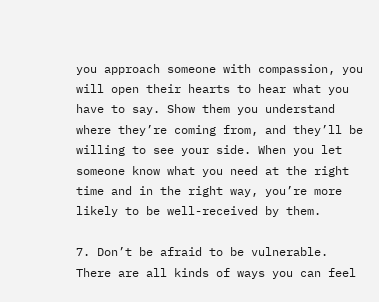you approach someone with compassion, you will open their hearts to hear what you have to say. Show them you understand where they’re coming from, and they’ll be willing to see your side. When you let someone know what you need at the right time and in the right way, you’re more likely to be well-received by them.

7. Don’t be afraid to be vulnerable.
There are all kinds of ways you can feel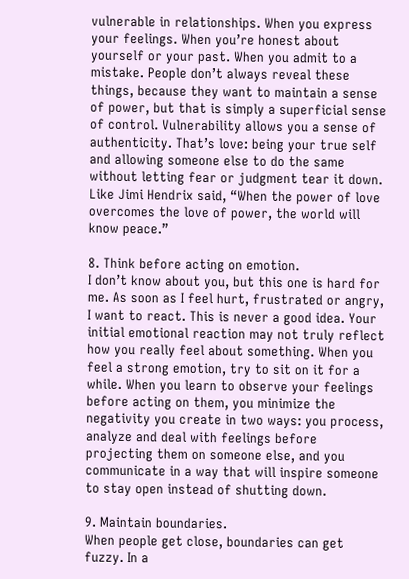vulnerable in relationships. When you express your feelings. When you’re honest about yourself or your past. When you admit to a mistake. People don’t always reveal these things, because they want to maintain a sense of power, but that is simply a superficial sense of control. Vulnerability allows you a sense of authenticity. That’s love: being your true self and allowing someone else to do the same without letting fear or judgment tear it down. Like Jimi Hendrix said, “When the power of love overcomes the love of power, the world will know peace.”

8. Think before acting on emotion.
I don’t know about you, but this one is hard for me. As soon as I feel hurt, frustrated or angry, I want to react. This is never a good idea. Your initial emotional reaction may not truly reflect how you really feel about something. When you feel a strong emotion, try to sit on it for a while. When you learn to observe your feelings before acting on them, you minimize the negativity you create in two ways: you process, analyze and deal with feelings before projecting them on someone else, and you communicate in a way that will inspire someone to stay open instead of shutting down.

9. Maintain boundaries.
When people get close, boundaries can get fuzzy. In a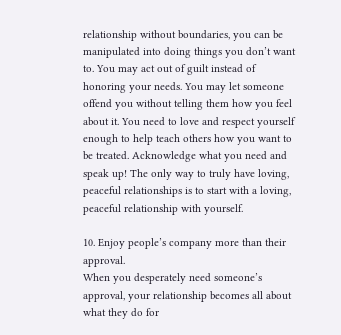relationship without boundaries, you can be manipulated into doing things you don’t want to. You may act out of guilt instead of honoring your needs. You may let someone offend you without telling them how you feel about it. You need to love and respect yourself enough to help teach others how you want to be treated. Acknowledge what you need and speak up! The only way to truly have loving, peaceful relationships is to start with a loving, peaceful relationship with yourself.

10. Enjoy people’s company more than their approval.
When you desperately need someone’s approval, your relationship becomes all about what they do for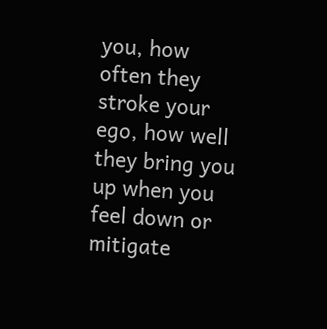you, how often they stroke your ego, how well they bring you up when you feel down or mitigate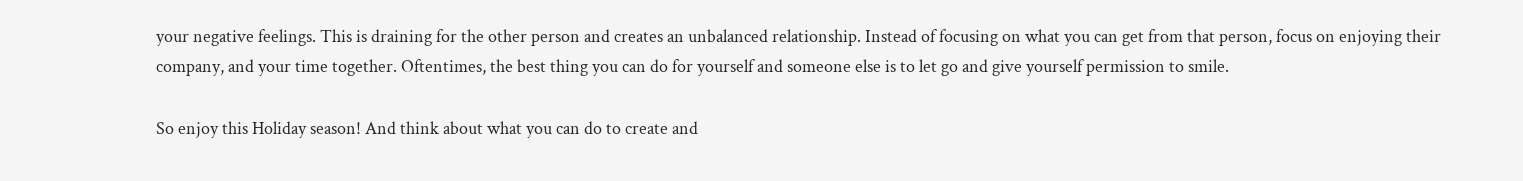your negative feelings. This is draining for the other person and creates an unbalanced relationship. Instead of focusing on what you can get from that person, focus on enjoying their company, and your time together. Oftentimes, the best thing you can do for yourself and someone else is to let go and give yourself permission to smile.

So enjoy this Holiday season! And think about what you can do to create and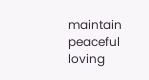maintain peaceful loving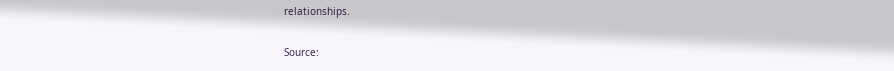relationships.

Source: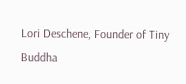Lori Deschene, Founder of Tiny Buddha